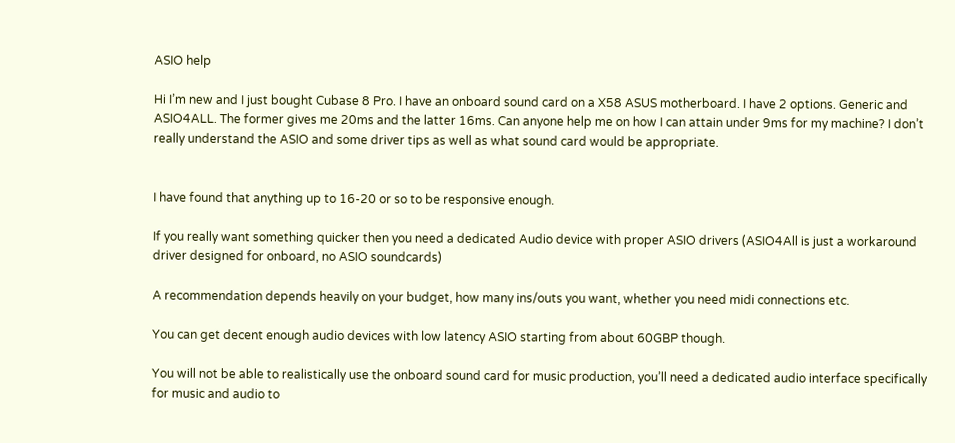ASIO help

Hi I’m new and I just bought Cubase 8 Pro. I have an onboard sound card on a X58 ASUS motherboard. I have 2 options. Generic and ASIO4ALL. The former gives me 20ms and the latter 16ms. Can anyone help me on how I can attain under 9ms for my machine? I don’t really understand the ASIO and some driver tips as well as what sound card would be appropriate.


I have found that anything up to 16-20 or so to be responsive enough.

If you really want something quicker then you need a dedicated Audio device with proper ASIO drivers (ASIO4All is just a workaround driver designed for onboard, no ASIO soundcards)

A recommendation depends heavily on your budget, how many ins/outs you want, whether you need midi connections etc.

You can get decent enough audio devices with low latency ASIO starting from about 60GBP though.

You will not be able to realistically use the onboard sound card for music production, you’ll need a dedicated audio interface specifically for music and audio to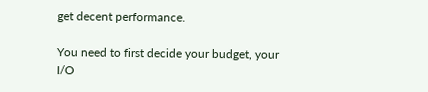get decent performance.

You need to first decide your budget, your I/O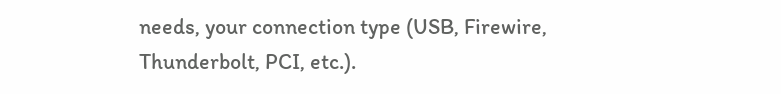needs, your connection type (USB, Firewire, Thunderbolt, PCI, etc.).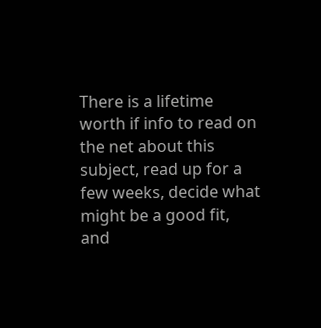There is a lifetime worth if info to read on the net about this subject, read up for a few weeks, decide what might be a good fit, and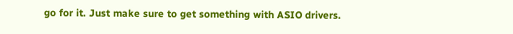go for it. Just make sure to get something with ASIO drivers.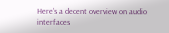Here’s a decent overview on audio interfaces